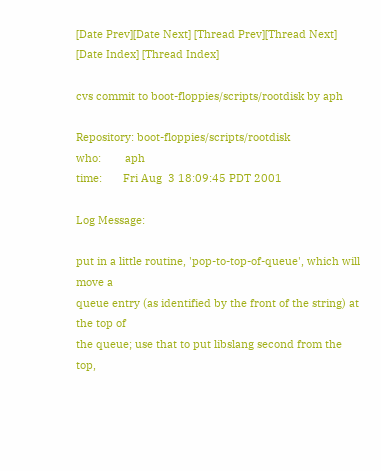[Date Prev][Date Next] [Thread Prev][Thread Next] [Date Index] [Thread Index]

cvs commit to boot-floppies/scripts/rootdisk by aph

Repository: boot-floppies/scripts/rootdisk
who:        aph
time:       Fri Aug  3 18:09:45 PDT 2001

Log Message:

put in a little routine, 'pop-to-top-of-queue', which will move a
queue entry (as identified by the front of the string) at the top of
the queue; use that to put libslang second from the top,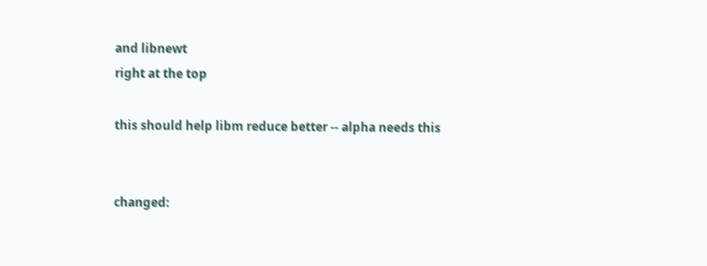and libnewt
right at the top

this should help libm reduce better -- alpha needs this


changed: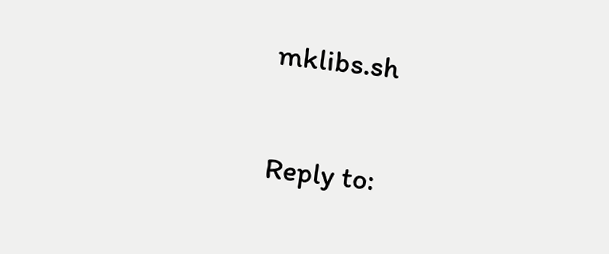mklibs.sh

Reply to: